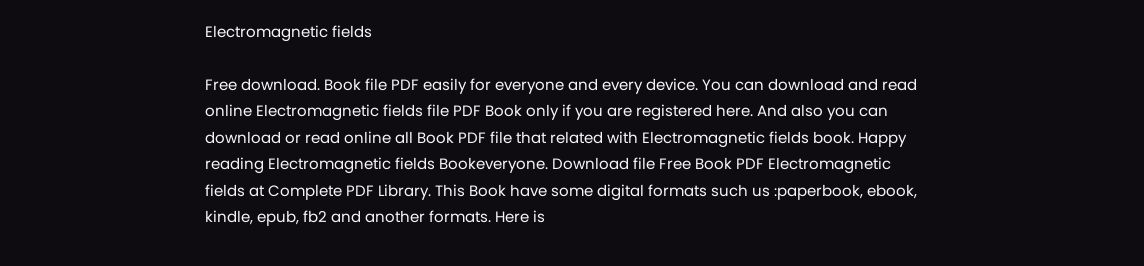Electromagnetic fields

Free download. Book file PDF easily for everyone and every device. You can download and read online Electromagnetic fields file PDF Book only if you are registered here. And also you can download or read online all Book PDF file that related with Electromagnetic fields book. Happy reading Electromagnetic fields Bookeveryone. Download file Free Book PDF Electromagnetic fields at Complete PDF Library. This Book have some digital formats such us :paperbook, ebook, kindle, epub, fb2 and another formats. Here is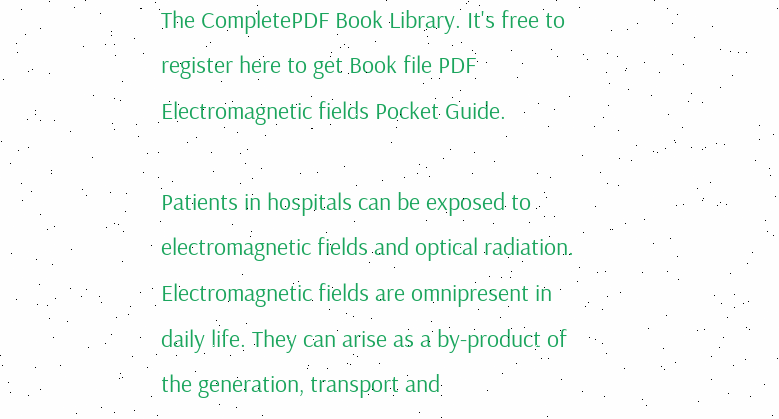The CompletePDF Book Library. It's free to register here to get Book file PDF Electromagnetic fields Pocket Guide.

Patients in hospitals can be exposed to electromagnetic fields and optical radiation. Electromagnetic fields are omnipresent in daily life. They can arise as a by-product of the generation, transport and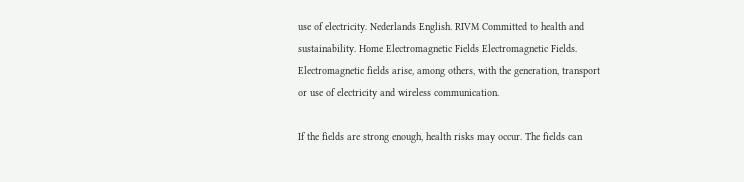use of electricity. Nederlands English. RIVM Committed to health and sustainability. Home Electromagnetic Fields Electromagnetic Fields. Electromagnetic fields arise, among others, with the generation, transport or use of electricity and wireless communication.

If the fields are strong enough, health risks may occur. The fields can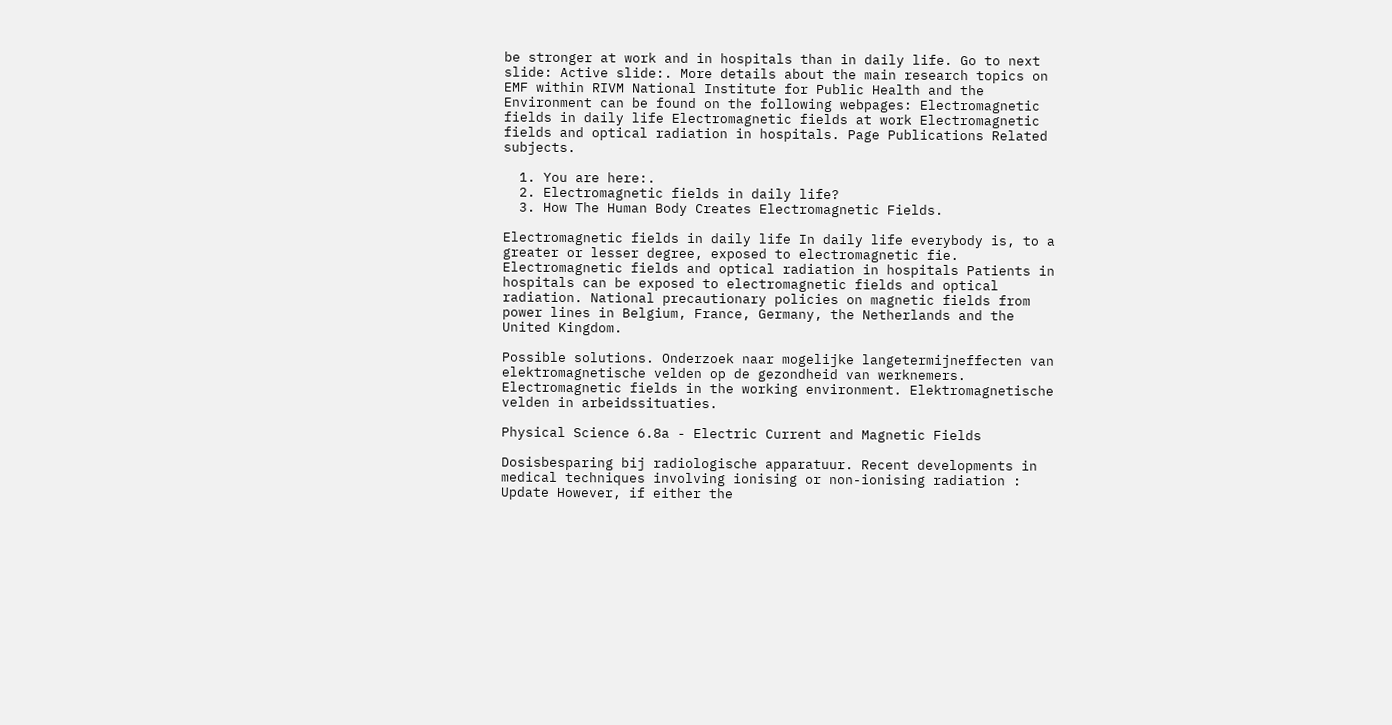be stronger at work and in hospitals than in daily life. Go to next slide: Active slide:. More details about the main research topics on EMF within RIVM National Institute for Public Health and the Environment can be found on the following webpages: Electromagnetic fields in daily life Electromagnetic fields at work Electromagnetic fields and optical radiation in hospitals. Page Publications Related subjects.

  1. You are here:.
  2. Electromagnetic fields in daily life?
  3. How The Human Body Creates Electromagnetic Fields.

Electromagnetic fields in daily life In daily life everybody is, to a greater or lesser degree, exposed to electromagnetic fie. Electromagnetic fields and optical radiation in hospitals Patients in hospitals can be exposed to electromagnetic fields and optical radiation. National precautionary policies on magnetic fields from power lines in Belgium, France, Germany, the Netherlands and the United Kingdom.

Possible solutions. Onderzoek naar mogelijke langetermijneffecten van elektromagnetische velden op de gezondheid van werknemers. Electromagnetic fields in the working environment. Elektromagnetische velden in arbeidssituaties.

Physical Science 6.8a - Electric Current and Magnetic Fields

Dosisbesparing bij radiologische apparatuur. Recent developments in medical techniques involving ionising or non-ionising radiation : Update However, if either the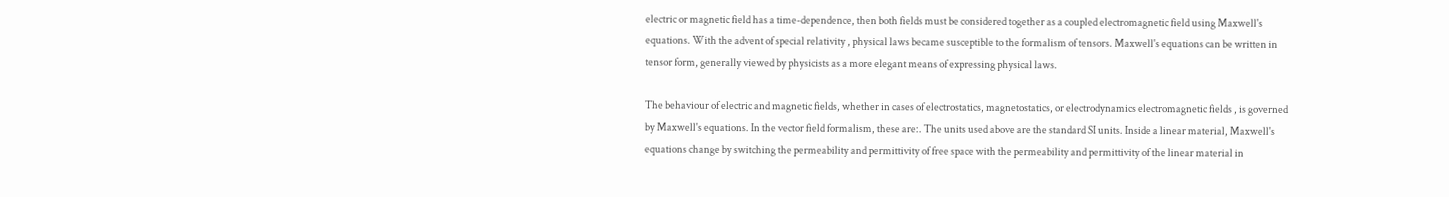electric or magnetic field has a time-dependence, then both fields must be considered together as a coupled electromagnetic field using Maxwell's equations. With the advent of special relativity , physical laws became susceptible to the formalism of tensors. Maxwell's equations can be written in tensor form, generally viewed by physicists as a more elegant means of expressing physical laws.

The behaviour of electric and magnetic fields, whether in cases of electrostatics, magnetostatics, or electrodynamics electromagnetic fields , is governed by Maxwell's equations. In the vector field formalism, these are:. The units used above are the standard SI units. Inside a linear material, Maxwell's equations change by switching the permeability and permittivity of free space with the permeability and permittivity of the linear material in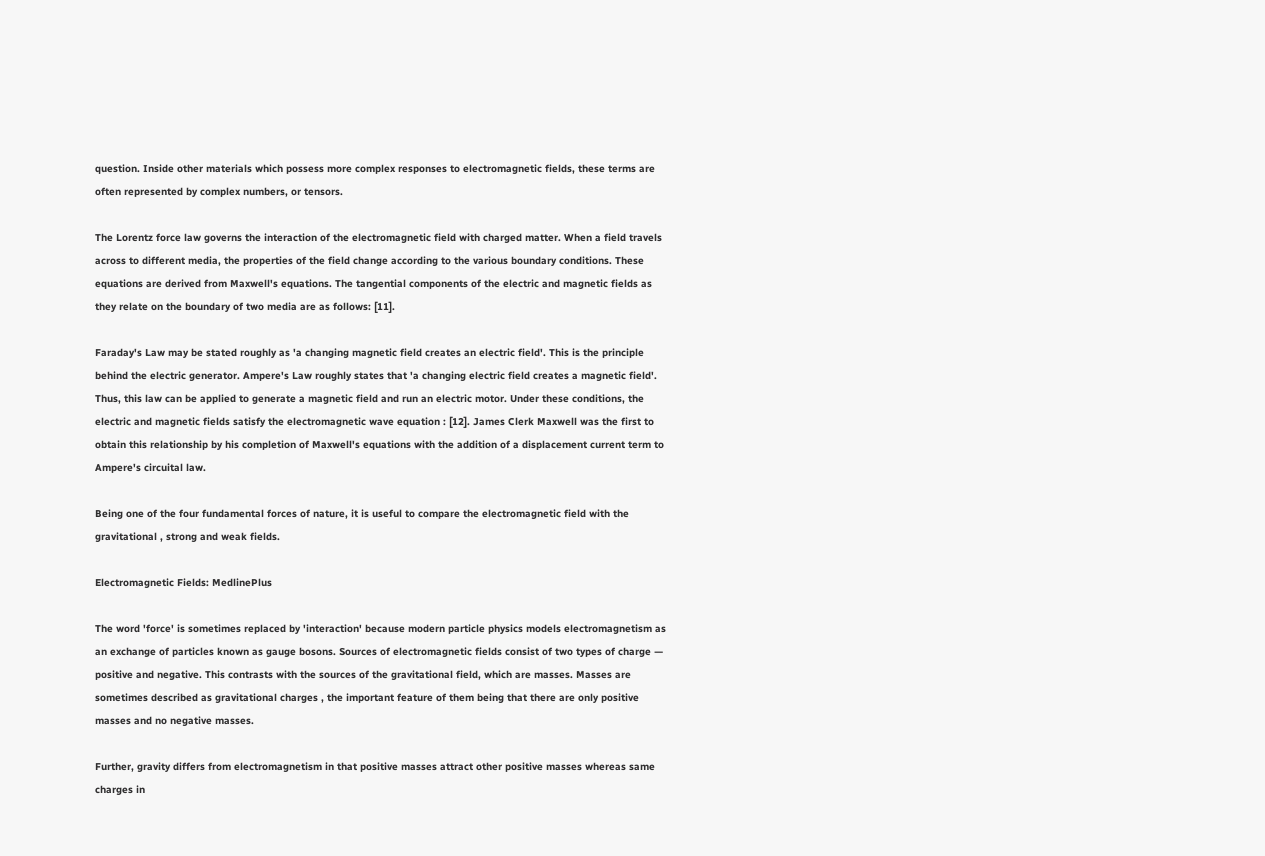question. Inside other materials which possess more complex responses to electromagnetic fields, these terms are often represented by complex numbers, or tensors.

The Lorentz force law governs the interaction of the electromagnetic field with charged matter. When a field travels across to different media, the properties of the field change according to the various boundary conditions. These equations are derived from Maxwell's equations. The tangential components of the electric and magnetic fields as they relate on the boundary of two media are as follows: [11].

Faraday's Law may be stated roughly as 'a changing magnetic field creates an electric field'. This is the principle behind the electric generator. Ampere's Law roughly states that 'a changing electric field creates a magnetic field'. Thus, this law can be applied to generate a magnetic field and run an electric motor. Under these conditions, the electric and magnetic fields satisfy the electromagnetic wave equation : [12]. James Clerk Maxwell was the first to obtain this relationship by his completion of Maxwell's equations with the addition of a displacement current term to Ampere's circuital law.

Being one of the four fundamental forces of nature, it is useful to compare the electromagnetic field with the gravitational , strong and weak fields.

Electromagnetic Fields: MedlinePlus

The word 'force' is sometimes replaced by 'interaction' because modern particle physics models electromagnetism as an exchange of particles known as gauge bosons. Sources of electromagnetic fields consist of two types of charge — positive and negative. This contrasts with the sources of the gravitational field, which are masses. Masses are sometimes described as gravitational charges , the important feature of them being that there are only positive masses and no negative masses.

Further, gravity differs from electromagnetism in that positive masses attract other positive masses whereas same charges in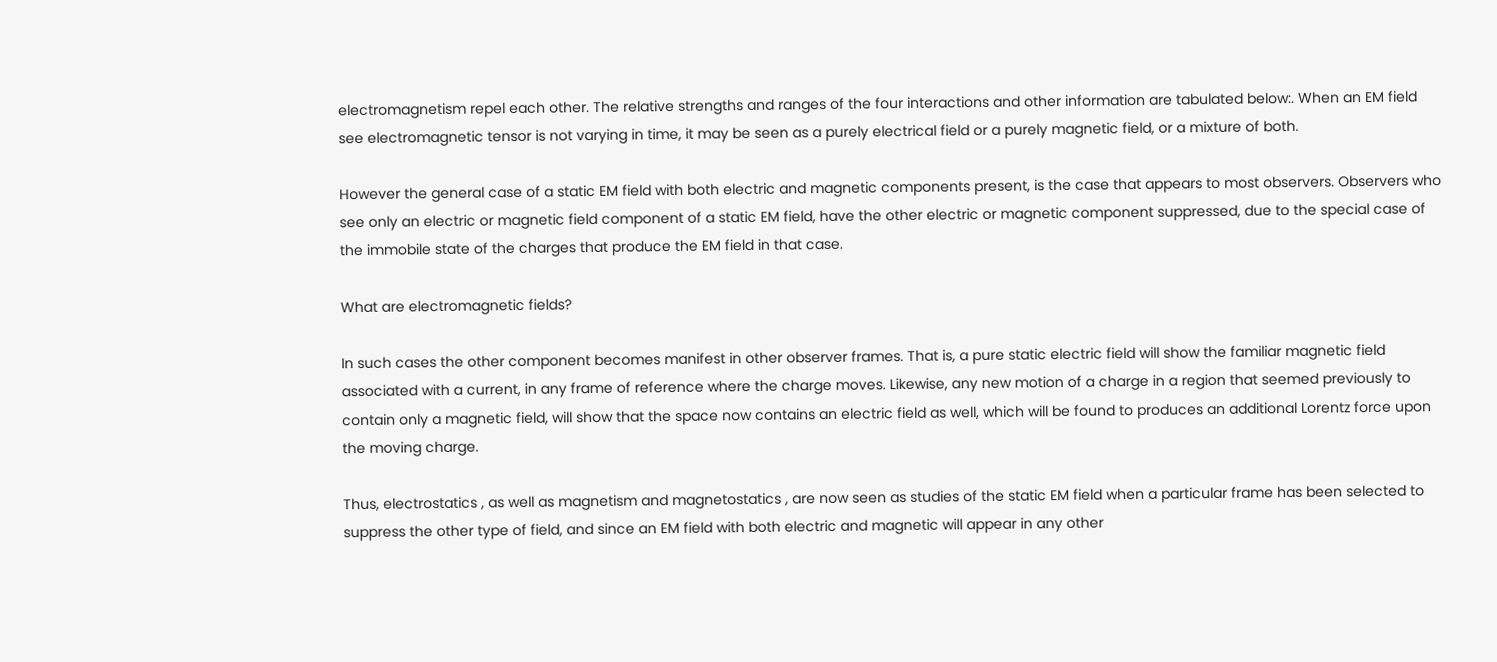electromagnetism repel each other. The relative strengths and ranges of the four interactions and other information are tabulated below:. When an EM field see electromagnetic tensor is not varying in time, it may be seen as a purely electrical field or a purely magnetic field, or a mixture of both.

However the general case of a static EM field with both electric and magnetic components present, is the case that appears to most observers. Observers who see only an electric or magnetic field component of a static EM field, have the other electric or magnetic component suppressed, due to the special case of the immobile state of the charges that produce the EM field in that case.

What are electromagnetic fields?

In such cases the other component becomes manifest in other observer frames. That is, a pure static electric field will show the familiar magnetic field associated with a current, in any frame of reference where the charge moves. Likewise, any new motion of a charge in a region that seemed previously to contain only a magnetic field, will show that the space now contains an electric field as well, which will be found to produces an additional Lorentz force upon the moving charge.

Thus, electrostatics , as well as magnetism and magnetostatics , are now seen as studies of the static EM field when a particular frame has been selected to suppress the other type of field, and since an EM field with both electric and magnetic will appear in any other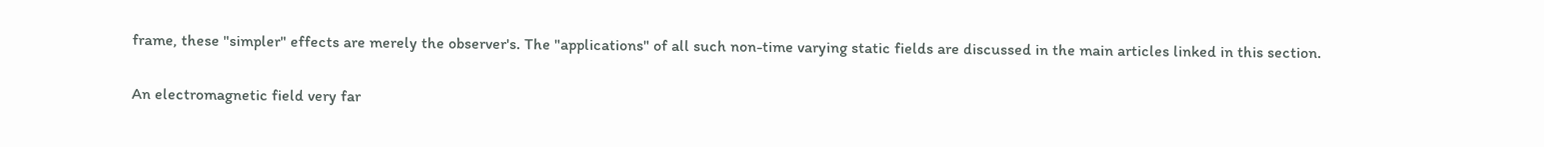frame, these "simpler" effects are merely the observer's. The "applications" of all such non-time varying static fields are discussed in the main articles linked in this section.

An electromagnetic field very far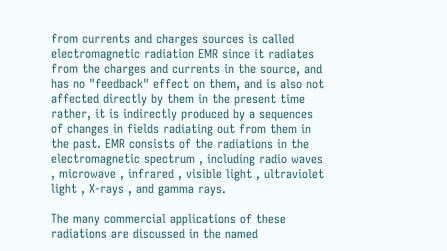from currents and charges sources is called electromagnetic radiation EMR since it radiates from the charges and currents in the source, and has no "feedback" effect on them, and is also not affected directly by them in the present time rather, it is indirectly produced by a sequences of changes in fields radiating out from them in the past. EMR consists of the radiations in the electromagnetic spectrum , including radio waves , microwave , infrared , visible light , ultraviolet light , X-rays , and gamma rays.

The many commercial applications of these radiations are discussed in the named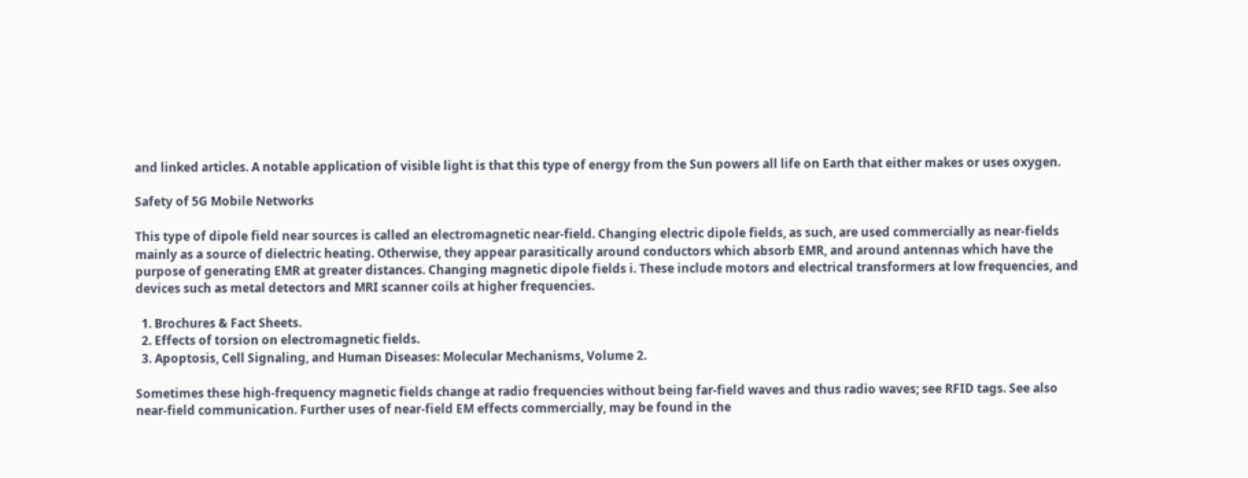and linked articles. A notable application of visible light is that this type of energy from the Sun powers all life on Earth that either makes or uses oxygen.

Safety of 5G Mobile Networks

This type of dipole field near sources is called an electromagnetic near-field. Changing electric dipole fields, as such, are used commercially as near-fields mainly as a source of dielectric heating. Otherwise, they appear parasitically around conductors which absorb EMR, and around antennas which have the purpose of generating EMR at greater distances. Changing magnetic dipole fields i. These include motors and electrical transformers at low frequencies, and devices such as metal detectors and MRI scanner coils at higher frequencies.

  1. Brochures & Fact Sheets.
  2. Effects of torsion on electromagnetic fields.
  3. Apoptosis, Cell Signaling, and Human Diseases: Molecular Mechanisms, Volume 2.

Sometimes these high-frequency magnetic fields change at radio frequencies without being far-field waves and thus radio waves; see RFID tags. See also near-field communication. Further uses of near-field EM effects commercially, may be found in the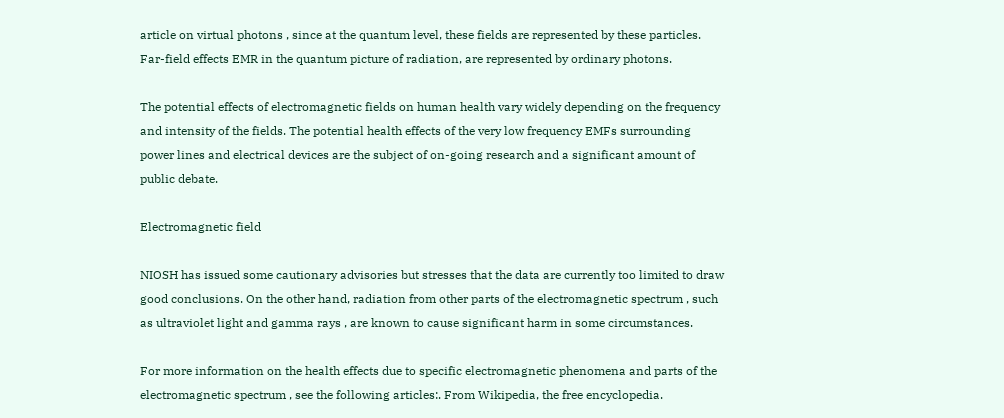article on virtual photons , since at the quantum level, these fields are represented by these particles. Far-field effects EMR in the quantum picture of radiation, are represented by ordinary photons.

The potential effects of electromagnetic fields on human health vary widely depending on the frequency and intensity of the fields. The potential health effects of the very low frequency EMFs surrounding power lines and electrical devices are the subject of on-going research and a significant amount of public debate.

Electromagnetic field

NIOSH has issued some cautionary advisories but stresses that the data are currently too limited to draw good conclusions. On the other hand, radiation from other parts of the electromagnetic spectrum , such as ultraviolet light and gamma rays , are known to cause significant harm in some circumstances.

For more information on the health effects due to specific electromagnetic phenomena and parts of the electromagnetic spectrum , see the following articles:. From Wikipedia, the free encyclopedia.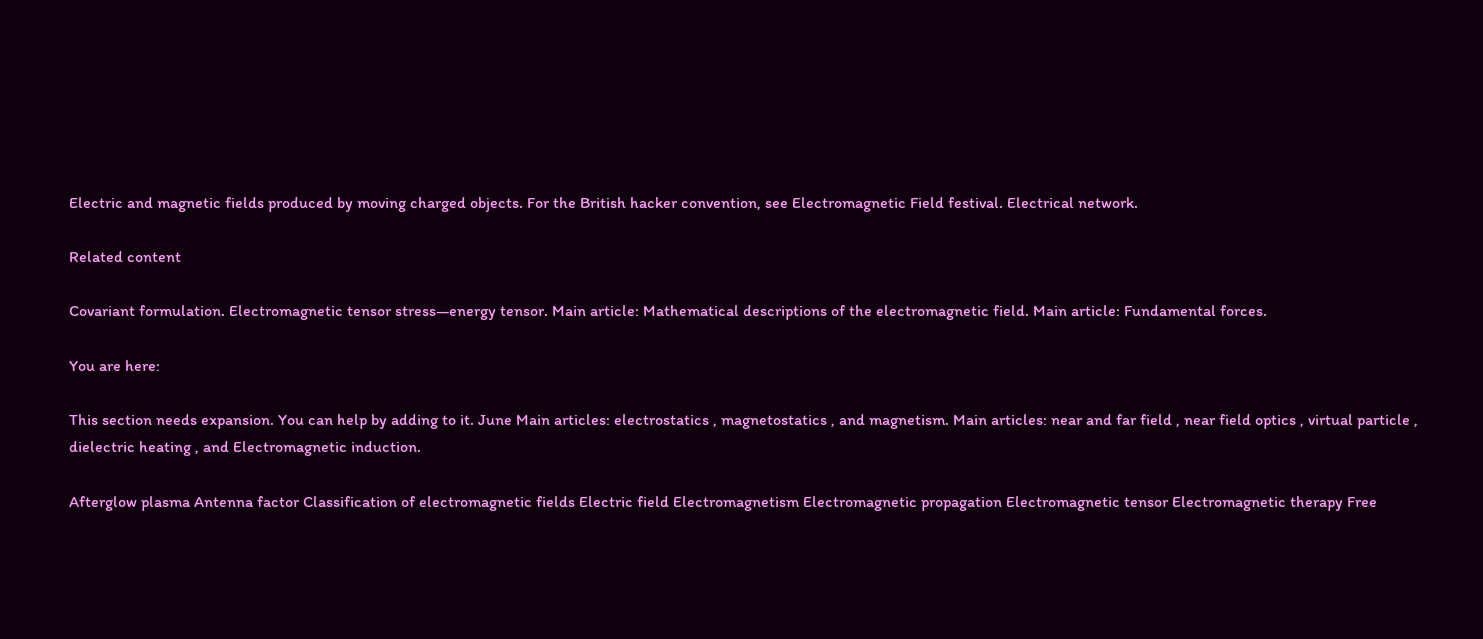Electric and magnetic fields produced by moving charged objects. For the British hacker convention, see Electromagnetic Field festival. Electrical network.

Related content

Covariant formulation. Electromagnetic tensor stress—energy tensor. Main article: Mathematical descriptions of the electromagnetic field. Main article: Fundamental forces.

You are here:

This section needs expansion. You can help by adding to it. June Main articles: electrostatics , magnetostatics , and magnetism. Main articles: near and far field , near field optics , virtual particle , dielectric heating , and Electromagnetic induction.

Afterglow plasma Antenna factor Classification of electromagnetic fields Electric field Electromagnetism Electromagnetic propagation Electromagnetic tensor Electromagnetic therapy Free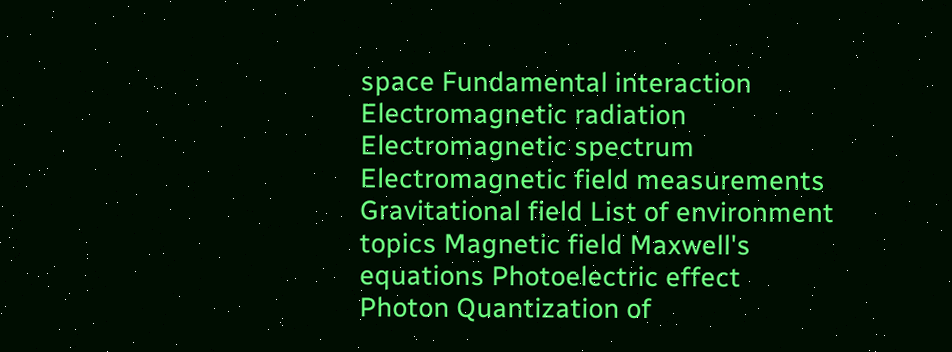space Fundamental interaction Electromagnetic radiation Electromagnetic spectrum Electromagnetic field measurements Gravitational field List of environment topics Magnetic field Maxwell's equations Photoelectric effect Photon Quantization of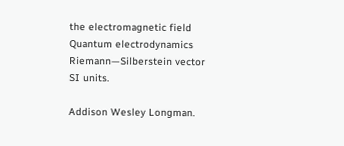the electromagnetic field Quantum electrodynamics Riemann—Silberstein vector SI units.

Addison Wesley Longman.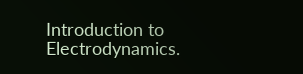Introduction to Electrodynamics.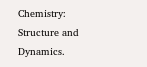Chemistry: Structure and Dynamics.